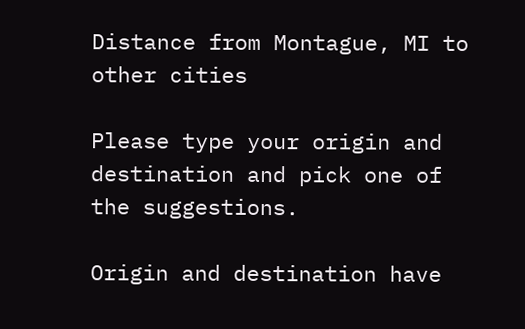Distance from Montague, MI to other cities

Please type your origin and destination and pick one of the suggestions.

Origin and destination have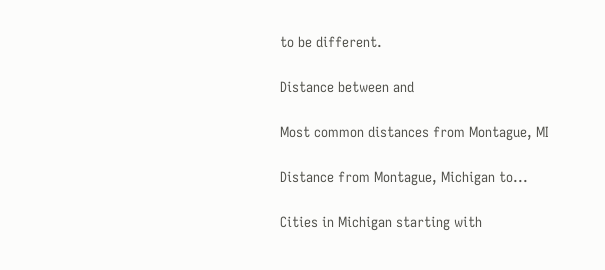to be different.

Distance between and

Most common distances from Montague, MI

Distance from Montague, Michigan to...

Cities in Michigan starting with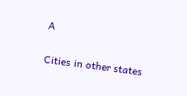A

Cities in other states